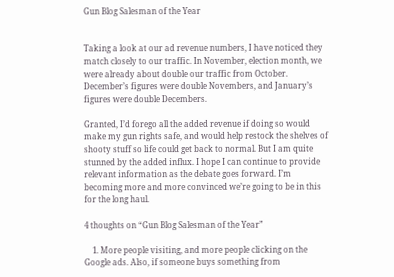Gun Blog Salesman of the Year


Taking a look at our ad revenue numbers, I have noticed they match closely to our traffic. In November, election month, we were already about double our traffic from October. December’s figures were double Novembers, and January’s figures were double Decembers.

Granted, I’d forego all the added revenue if doing so would make my gun rights safe, and would help restock the shelves of shooty stuff so life could get back to normal. But I am quite stunned by the added influx. I hope I can continue to provide relevant information as the debate goes forward. I’m becoming more and more convinced we’re going to be in this for the long haul.

4 thoughts on “Gun Blog Salesman of the Year”

    1. More people visiting, and more people clicking on the Google ads. Also, if someone buys something from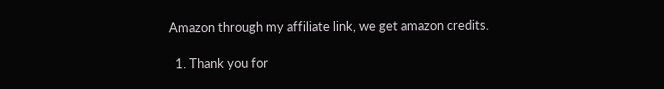Amazon through my affiliate link, we get amazon credits.

  1. Thank you for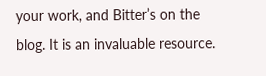your work, and Bitter’s on the blog. It is an invaluable resource.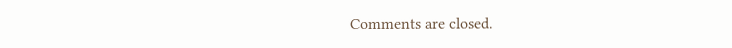Comments are closed.